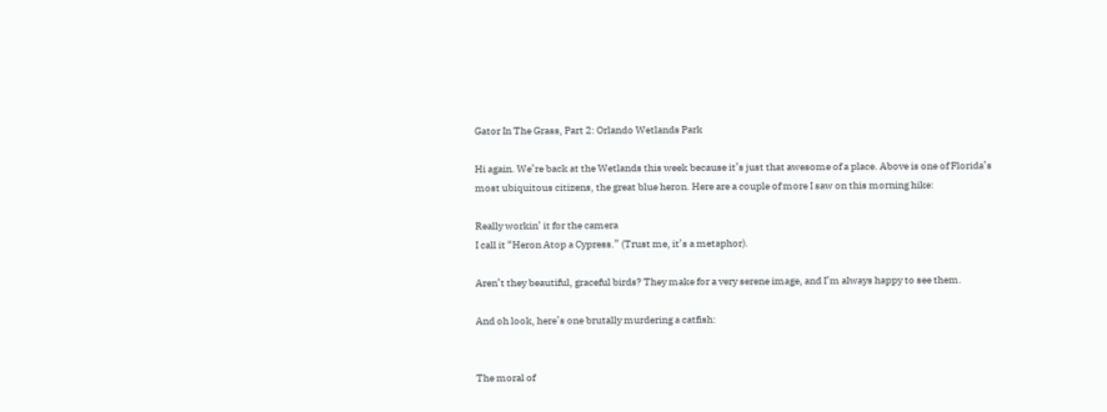Gator In The Grass, Part 2: Orlando Wetlands Park

Hi again. We’re back at the Wetlands this week because it’s just that awesome of a place. Above is one of Florida’s most ubiquitous citizens, the great blue heron. Here are a couple of more I saw on this morning hike:

Really workin’ it for the camera
I call it “Heron Atop a Cypress.” (Trust me, it’s a metaphor).

Aren’t they beautiful, graceful birds? They make for a very serene image, and I’m always happy to see them.

And oh look, here’s one brutally murdering a catfish:


The moral of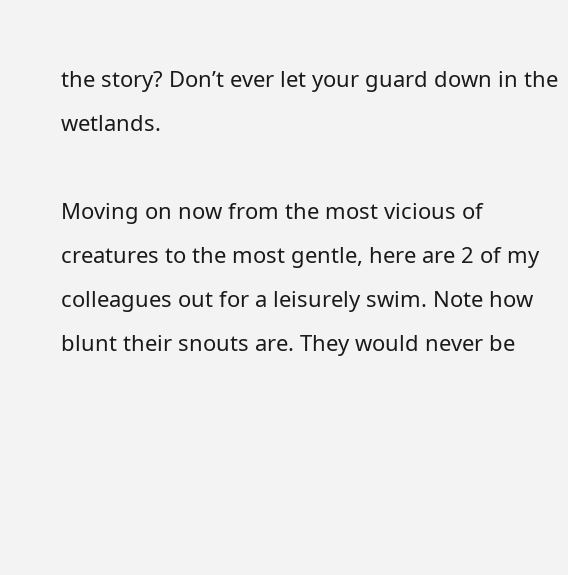the story? Don’t ever let your guard down in the wetlands.

Moving on now from the most vicious of creatures to the most gentle, here are 2 of my colleagues out for a leisurely swim. Note how blunt their snouts are. They would never be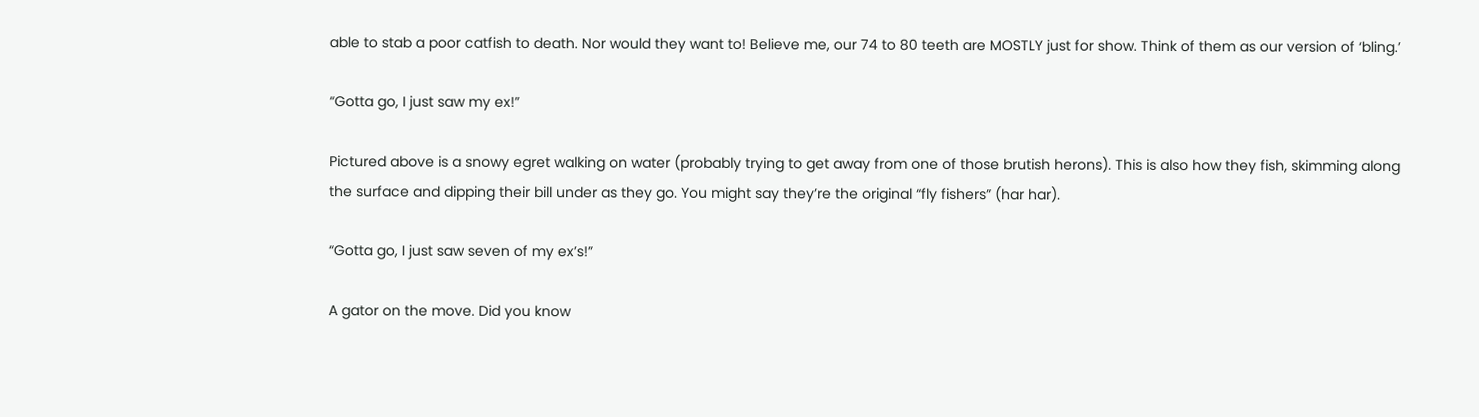able to stab a poor catfish to death. Nor would they want to! Believe me, our 74 to 80 teeth are MOSTLY just for show. Think of them as our version of ‘bling.’

“Gotta go, I just saw my ex!”

Pictured above is a snowy egret walking on water (probably trying to get away from one of those brutish herons). This is also how they fish, skimming along the surface and dipping their bill under as they go. You might say they’re the original “fly fishers” (har har).

“Gotta go, I just saw seven of my ex’s!”

A gator on the move. Did you know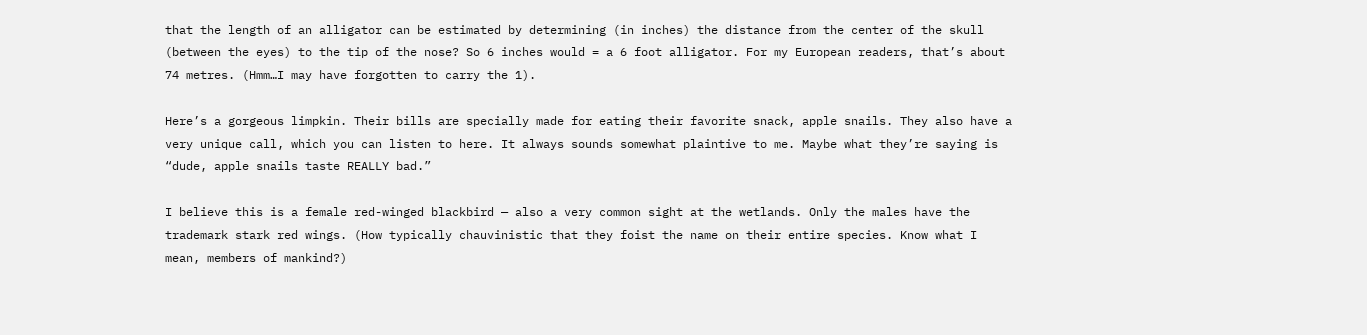that the length of an alligator can be estimated by determining (in inches) the distance from the center of the skull (between the eyes) to the tip of the nose? So 6 inches would = a 6 foot alligator. For my European readers, that’s about 74 metres. (Hmm…I may have forgotten to carry the 1).

Here’s a gorgeous limpkin. Their bills are specially made for eating their favorite snack, apple snails. They also have a very unique call, which you can listen to here. It always sounds somewhat plaintive to me. Maybe what they’re saying is “dude, apple snails taste REALLY bad.”

I believe this is a female red-winged blackbird — also a very common sight at the wetlands. Only the males have the trademark stark red wings. (How typically chauvinistic that they foist the name on their entire species. Know what I mean, members of mankind?)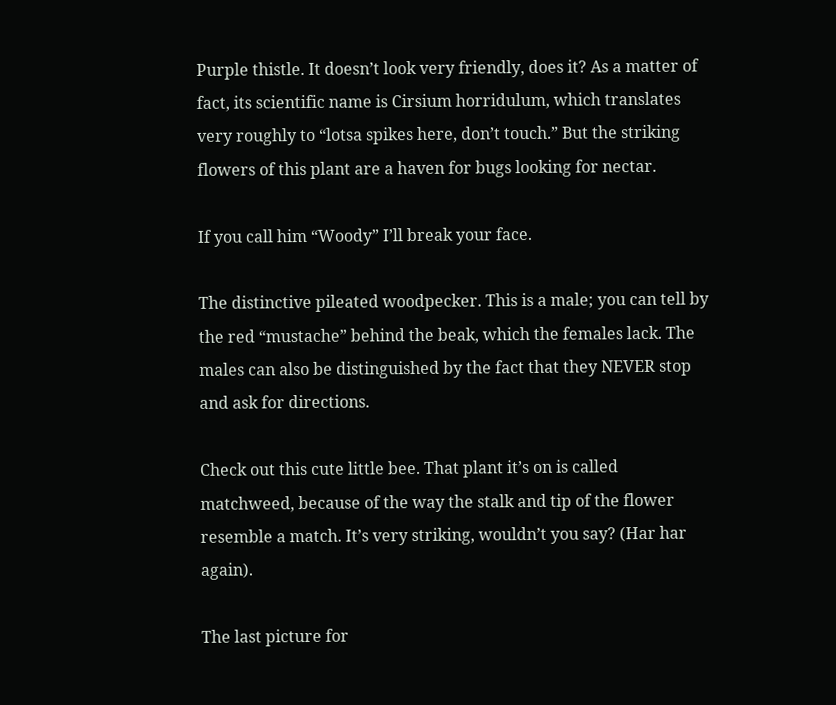Purple thistle. It doesn’t look very friendly, does it? As a matter of fact, its scientific name is Cirsium horridulum, which translates very roughly to “lotsa spikes here, don’t touch.” But the striking flowers of this plant are a haven for bugs looking for nectar.

If you call him “Woody” I’ll break your face.

The distinctive pileated woodpecker. This is a male; you can tell by the red “mustache” behind the beak, which the females lack. The males can also be distinguished by the fact that they NEVER stop and ask for directions.

Check out this cute little bee. That plant it’s on is called matchweed, because of the way the stalk and tip of the flower resemble a match. It’s very striking, wouldn’t you say? (Har har again).

The last picture for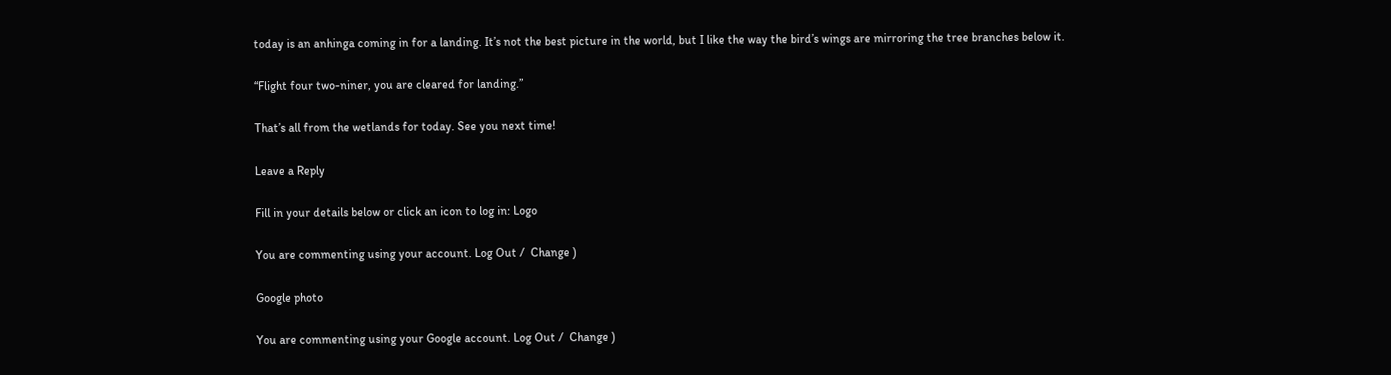today is an anhinga coming in for a landing. It’s not the best picture in the world, but I like the way the bird’s wings are mirroring the tree branches below it.

“Flight four two-niner, you are cleared for landing.”

That’s all from the wetlands for today. See you next time!

Leave a Reply

Fill in your details below or click an icon to log in: Logo

You are commenting using your account. Log Out /  Change )

Google photo

You are commenting using your Google account. Log Out /  Change )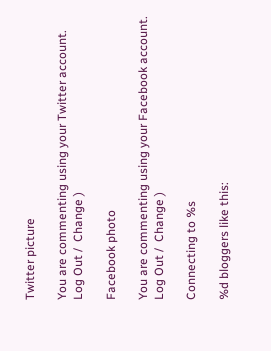Twitter picture

You are commenting using your Twitter account. Log Out /  Change )

Facebook photo

You are commenting using your Facebook account. Log Out /  Change )

Connecting to %s

%d bloggers like this: